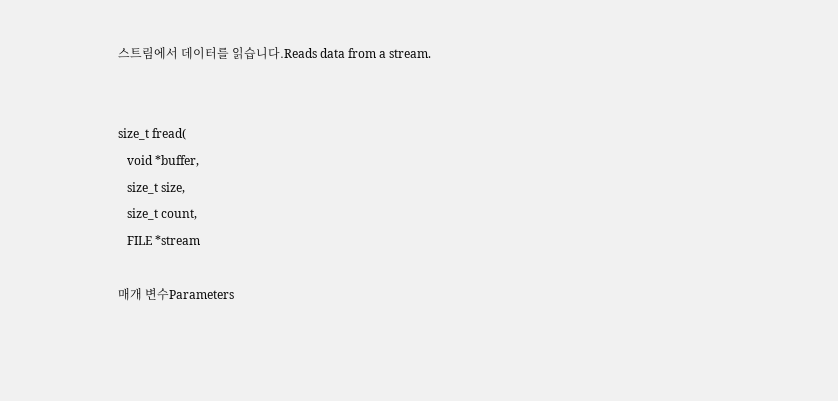스트림에서 데이터를 읽습니다.Reads data from a stream.


size_t fread(
   void *buffer,
   size_t size,
   size_t count,
   FILE *stream

매개 변수Parameters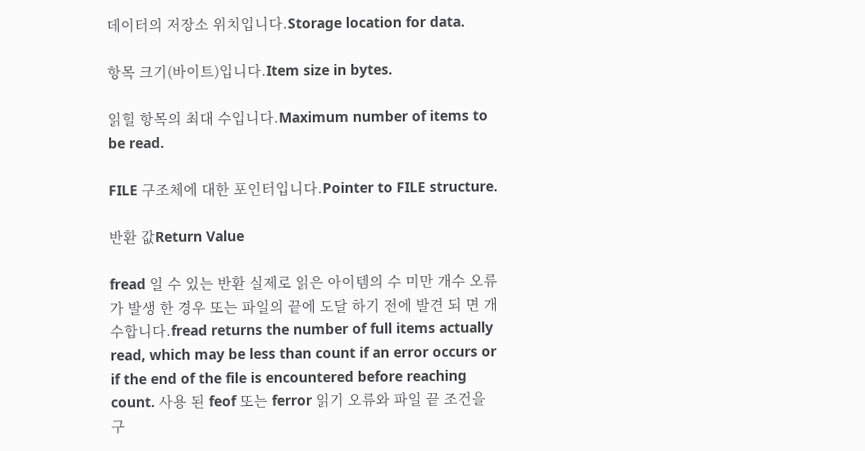데이터의 저장소 위치입니다.Storage location for data.

항목 크기(바이트)입니다.Item size in bytes.

읽힐 항목의 최대 수입니다.Maximum number of items to be read.

FILE 구조체에 대한 포인터입니다.Pointer to FILE structure.

반환 값Return Value

fread 일 수 있는 반환 실제로 읽은 아이템의 수 미만 개수 오류가 발생 한 경우 또는 파일의 끝에 도달 하기 전에 발견 되 면 개수합니다.fread returns the number of full items actually read, which may be less than count if an error occurs or if the end of the file is encountered before reaching count. 사용 된 feof 또는 ferror 읽기 오류와 파일 끝 조건을 구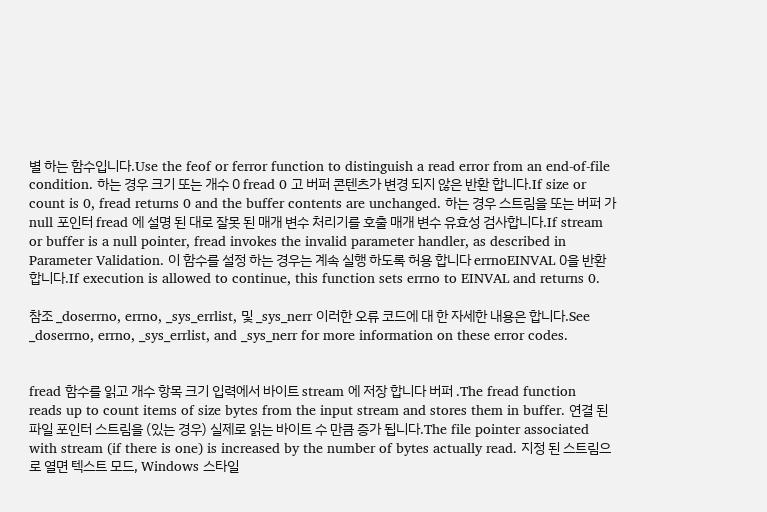별 하는 함수입니다.Use the feof or ferror function to distinguish a read error from an end-of-file condition. 하는 경우 크기 또는 개수 0 fread 0 고 버퍼 콘텐츠가 변경 되지 않은 반환 합니다.If size or count is 0, fread returns 0 and the buffer contents are unchanged. 하는 경우 스트림을 또는 버퍼 가 null 포인터 fread 에 설명 된 대로 잘못 된 매개 변수 처리기를 호출 매개 변수 유효성 검사합니다.If stream or buffer is a null pointer, fread invokes the invalid parameter handler, as described in Parameter Validation. 이 함수를 설정 하는 경우는 계속 실행 하도록 허용 합니다 errnoEINVAL 0을 반환 합니다.If execution is allowed to continue, this function sets errno to EINVAL and returns 0.

참조 _doserrno, errno, _sys_errlist, 및 _sys_nerr 이러한 오류 코드에 대 한 자세한 내용은 합니다.See _doserrno, errno, _sys_errlist, and _sys_nerr for more information on these error codes.


fread 함수를 읽고 개수 항목 크기 입력에서 바이트 stream 에 저장 합니다 버퍼 .The fread function reads up to count items of size bytes from the input stream and stores them in buffer. 연결 된 파일 포인터 스트림을 (있는 경우) 실제로 읽는 바이트 수 만큼 증가 됩니다.The file pointer associated with stream (if there is one) is increased by the number of bytes actually read. 지정 된 스트림으로 열면 텍스트 모드, Windows 스타일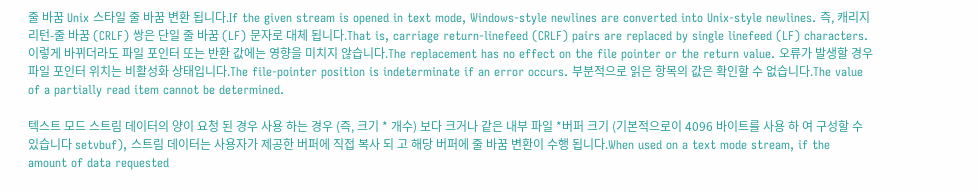줄 바꿈 Unix 스타일 줄 바꿈 변환 됩니다.If the given stream is opened in text mode, Windows-style newlines are converted into Unix-style newlines. 즉, 캐리지 리턴-줄 바꿈 (CRLF) 쌍은 단일 줄 바꿈 (LF) 문자로 대체 됩니다.That is, carriage return-linefeed (CRLF) pairs are replaced by single linefeed (LF) characters. 이렇게 바뀌더라도 파일 포인터 또는 반환 값에는 영향을 미치지 않습니다.The replacement has no effect on the file pointer or the return value. 오류가 발생할 경우 파일 포인터 위치는 비활성화 상태입니다.The file-pointer position is indeterminate if an error occurs. 부분적으로 읽은 항목의 값은 확인할 수 없습니다.The value of a partially read item cannot be determined.

텍스트 모드 스트림 데이터의 양이 요청 된 경우 사용 하는 경우 (즉, 크기 * 개수) 보다 크거나 같은 내부 파일 *버퍼 크기 (기본적으로이 4096 바이트를 사용 하 여 구성할 수 있습니다 setvbuf), 스트림 데이터는 사용자가 제공한 버퍼에 직접 복사 되 고 해당 버퍼에 줄 바꿈 변환이 수행 됩니다.When used on a text mode stream, if the amount of data requested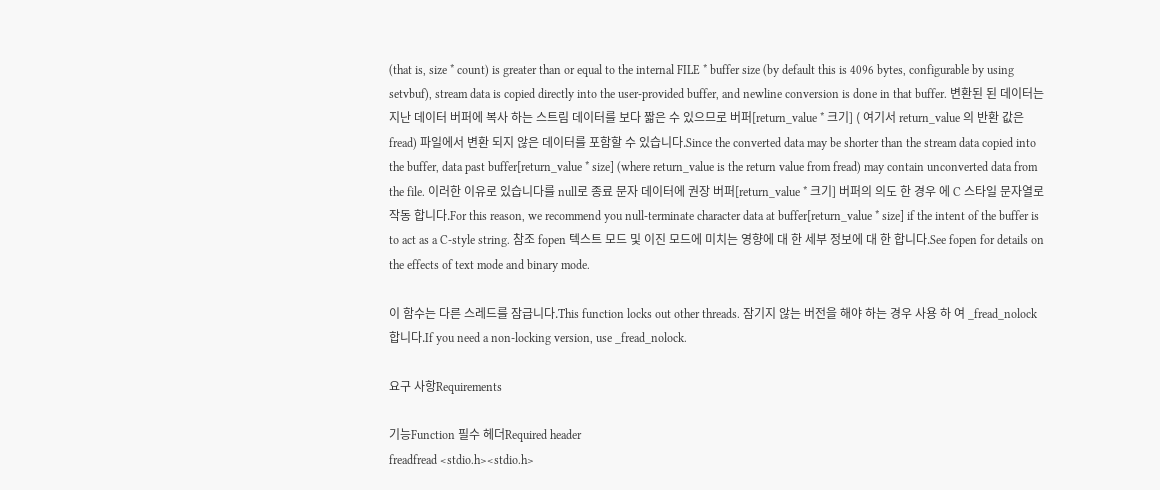(that is, size * count) is greater than or equal to the internal FILE * buffer size (by default this is 4096 bytes, configurable by using setvbuf), stream data is copied directly into the user-provided buffer, and newline conversion is done in that buffer. 변환된 된 데이터는 지난 데이터 버퍼에 복사 하는 스트림 데이터를 보다 짧은 수 있으므로 버퍼[return_value * 크기] ( 여기서 return_value 의 반환 값은 fread) 파일에서 변환 되지 않은 데이터를 포함할 수 있습니다.Since the converted data may be shorter than the stream data copied into the buffer, data past buffer[return_value * size] (where return_value is the return value from fread) may contain unconverted data from the file. 이러한 이유로 있습니다를 null로 종료 문자 데이터에 권장 버퍼[return_value * 크기] 버퍼의 의도 한 경우 에 C 스타일 문자열로 작동 합니다.For this reason, we recommend you null-terminate character data at buffer[return_value * size] if the intent of the buffer is to act as a C-style string. 참조 fopen 텍스트 모드 및 이진 모드에 미치는 영향에 대 한 세부 정보에 대 한 합니다.See fopen for details on the effects of text mode and binary mode.

이 함수는 다른 스레드를 잠급니다.This function locks out other threads. 잠기지 않는 버전을 해야 하는 경우 사용 하 여 _fread_nolock합니다.If you need a non-locking version, use _fread_nolock.

요구 사항Requirements

기능Function 필수 헤더Required header
freadfread <stdio.h><stdio.h>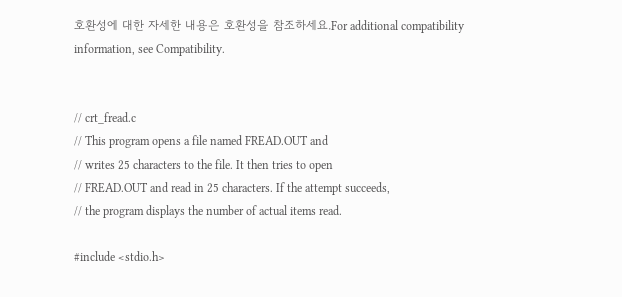호환성에 대한 자세한 내용은 호환성을 참조하세요.For additional compatibility information, see Compatibility.


// crt_fread.c
// This program opens a file named FREAD.OUT and
// writes 25 characters to the file. It then tries to open
// FREAD.OUT and read in 25 characters. If the attempt succeeds,
// the program displays the number of actual items read.

#include <stdio.h>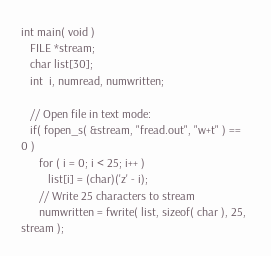int main( void )
   FILE *stream;
   char list[30];
   int  i, numread, numwritten;

   // Open file in text mode:
   if( fopen_s( &stream, "fread.out", "w+t" ) == 0 )
      for ( i = 0; i < 25; i++ )
         list[i] = (char)('z' - i);
      // Write 25 characters to stream
      numwritten = fwrite( list, sizeof( char ), 25, stream );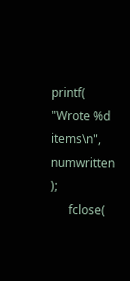printf( "Wrote %d items\n", numwritten );
      fclose(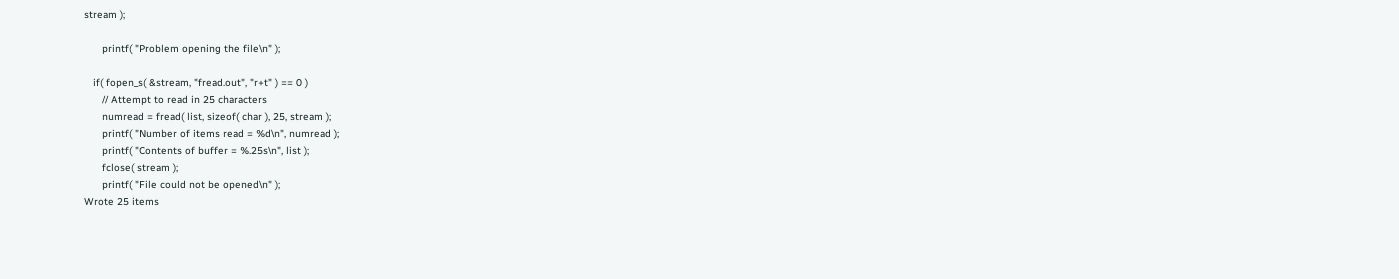stream );

      printf( "Problem opening the file\n" );

   if( fopen_s( &stream, "fread.out", "r+t" ) == 0 )
      // Attempt to read in 25 characters
      numread = fread( list, sizeof( char ), 25, stream );
      printf( "Number of items read = %d\n", numread );
      printf( "Contents of buffer = %.25s\n", list );
      fclose( stream );
      printf( "File could not be opened\n" );
Wrote 25 items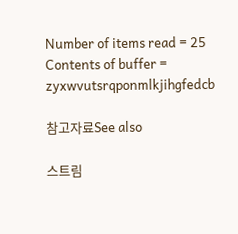Number of items read = 25
Contents of buffer = zyxwvutsrqponmlkjihgfedcb

참고자료See also

스트림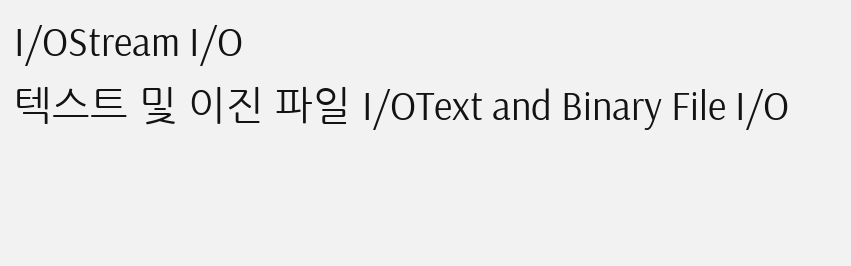I/OStream I/O
텍스트 및 이진 파일 I/OText and Binary File I/O